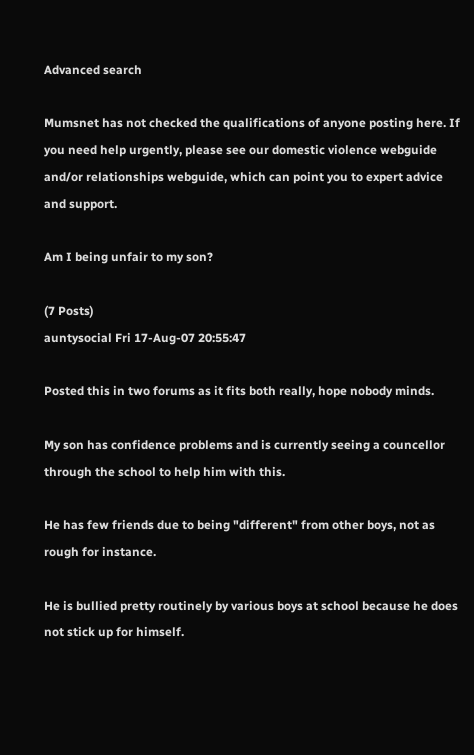Advanced search

Mumsnet has not checked the qualifications of anyone posting here. If you need help urgently, please see our domestic violence webguide and/or relationships webguide, which can point you to expert advice and support.

Am I being unfair to my son?

(7 Posts)
auntysocial Fri 17-Aug-07 20:55:47

Posted this in two forums as it fits both really, hope nobody minds.

My son has confidence problems and is currently seeing a councellor through the school to help him with this.

He has few friends due to being "different" from other boys, not as rough for instance.

He is bullied pretty routinely by various boys at school because he does not stick up for himself.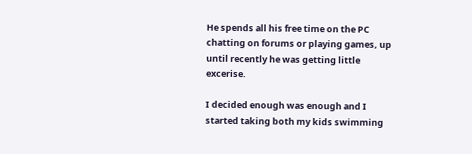He spends all his free time on the PC chatting on forums or playing games, up until recently he was getting little excerise.

I decided enough was enough and I started taking both my kids swimming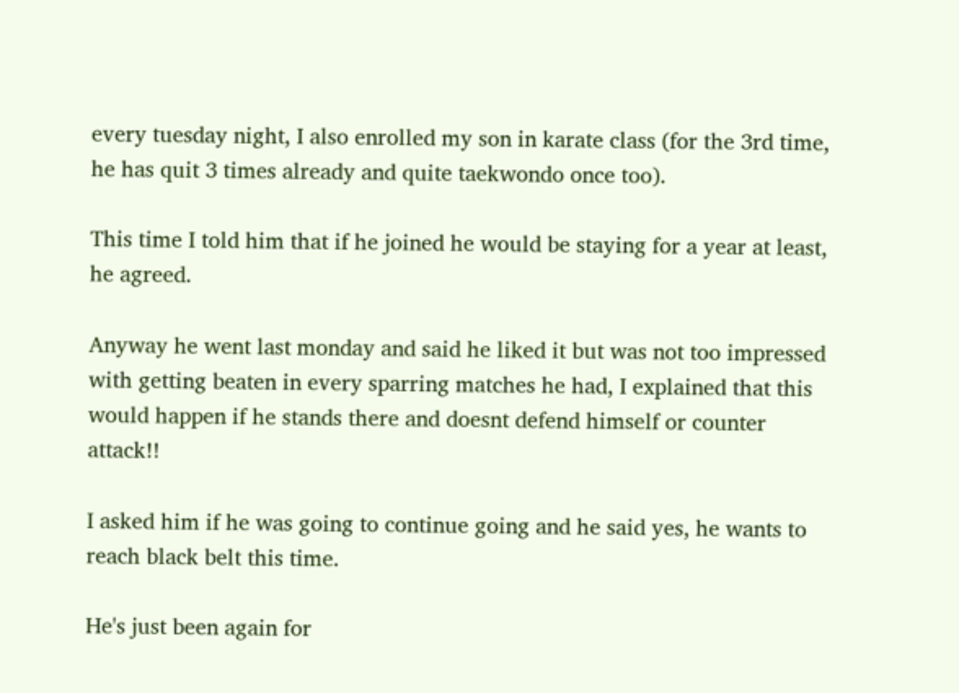every tuesday night, I also enrolled my son in karate class (for the 3rd time, he has quit 3 times already and quite taekwondo once too).

This time I told him that if he joined he would be staying for a year at least, he agreed.

Anyway he went last monday and said he liked it but was not too impressed with getting beaten in every sparring matches he had, I explained that this would happen if he stands there and doesnt defend himself or counter attack!!

I asked him if he was going to continue going and he said yes, he wants to reach black belt this time.

He's just been again for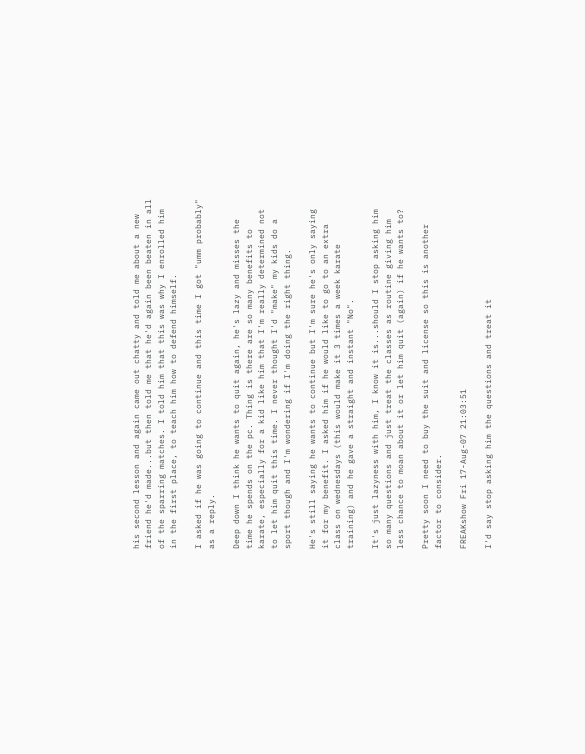his second lesson and again came out chatty and told me about a new friend he'd made...but then told me that he'd again been beaten in all of the sparring matches. I told him that this was why I enrolled him in the first place, to teach him how to defend himself.

I asked if he was going to continue and this time I got "umm probably" as a reply.

Deep down I think he wants to quit again, he's lazy and misses the time he spends on the pc. Thing is there are so many benefits to karate, especially for a kid like him that I'm really determined not to let him quit this time. I never thought I'd "make" my kids do a sport though and I'm wondering if I'm doing the right thing.

He's still saying he wants to continue but I'm sure he's only saying it for my benefit. I asked him if he would like to go to an extra class on wednesdays (this would make it 3 times a week karate training) and he gave a straight and instant "No".

It's just lazyness with him, I know it is...should I stop asking him so many questions and just treat the classes as routine giving him less chance to moan about it or let him quit (again) if he wants to?

Pretty soon I need to buy the suit and license so this is another factor to consider.

FREAKshow Fri 17-Aug-07 21:03:51

I'd say stop asking him the questions and treat it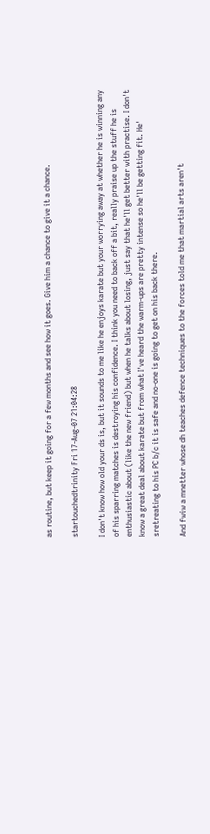as routine, but keep it going for a few months and see how it goes. Give him a chance to give it a chance.

startouchedtrinity Fri 17-Aug-07 21:04:28

I don't know how old your ds is, but it sounds to me like he enjoys karate but your worrying away at whether he is winning any of his sparring matches is destroying his confidence. I think you need to back off a bit, really praise up the stuff he is enthusiastic about (like the new friend) but when he talks about losing, just say that he'll get better with practise. I don't know a great deal about karate but from what I've heard the warm-ups are pretty intense so he'll be getting fit. He' sretreating to his PC b/c it is safe and no-one is going to get on his back there.

And fwiw a mnetter whose dh teaches defence techniques to the forces told me that martial arts aren't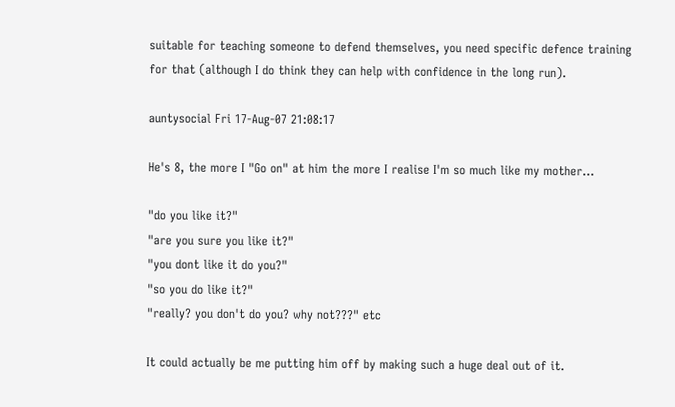suitable for teaching someone to defend themselves, you need specific defence training for that (although I do think they can help with confidence in the long run).

auntysocial Fri 17-Aug-07 21:08:17

He's 8, the more I "Go on" at him the more I realise I'm so much like my mother...

"do you like it?"
"are you sure you like it?"
"you dont like it do you?"
"so you do like it?"
"really? you don't do you? why not???" etc

It could actually be me putting him off by making such a huge deal out of it.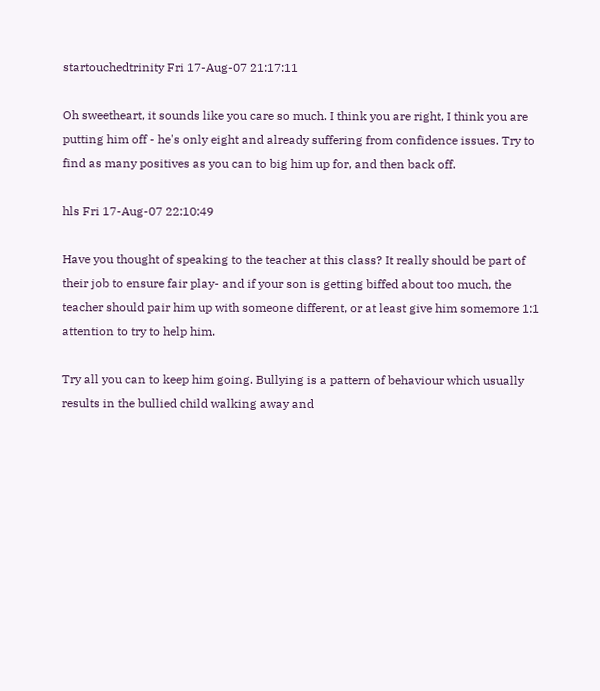startouchedtrinity Fri 17-Aug-07 21:17:11

Oh sweetheart, it sounds like you care so much. I think you are right, I think you are putting him off - he's only eight and already suffering from confidence issues. Try to find as many positives as you can to big him up for, and then back off.

hls Fri 17-Aug-07 22:10:49

Have you thought of speaking to the teacher at this class? It really should be part of their job to ensure fair play- and if your son is getting biffed about too much, the teacher should pair him up with someone different, or at least give him somemore 1:1 attention to try to help him.

Try all you can to keep him going. Bullying is a pattern of behaviour which usually results in the bullied child walking away and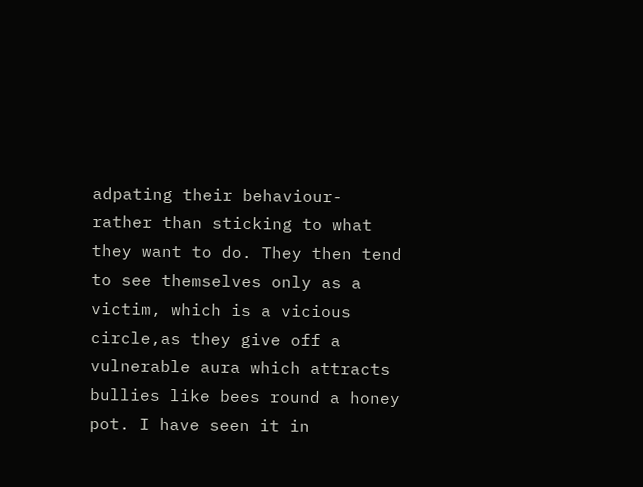adpating their behaviour- rather than sticking to what they want to do. They then tend to see themselves only as a victim, which is a vicious circle,as they give off a vulnerable aura which attracts bullies like bees round a honey pot. I have seen it in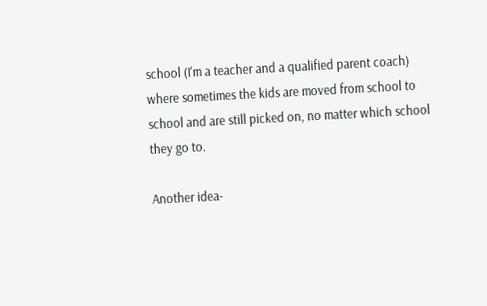school (I'm a teacher and a qualified parent coach) where sometimes the kids are moved from school to school and are still picked on, no matter which school they go to.

Another idea-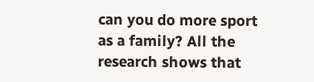can you do more sport as a family? All the research shows that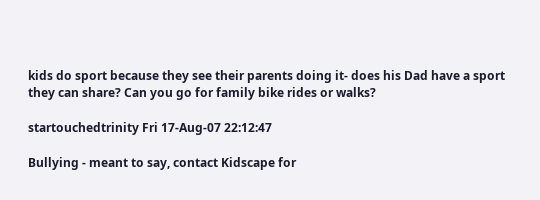kids do sport because they see their parents doing it- does his Dad have a sport they can share? Can you go for family bike rides or walks?

startouchedtrinity Fri 17-Aug-07 22:12:47

Bullying - meant to say, contact Kidscape for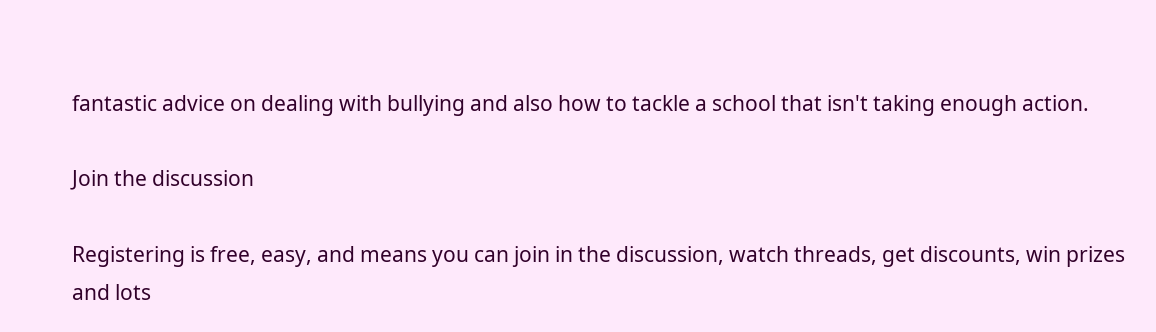fantastic advice on dealing with bullying and also how to tackle a school that isn't taking enough action.

Join the discussion

Registering is free, easy, and means you can join in the discussion, watch threads, get discounts, win prizes and lots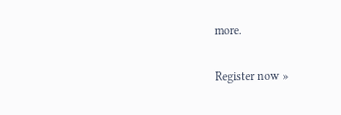more.

Register now »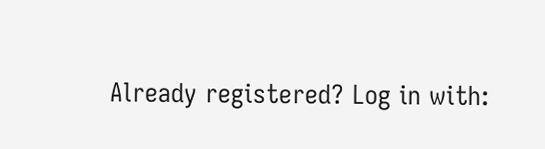Already registered? Log in with: